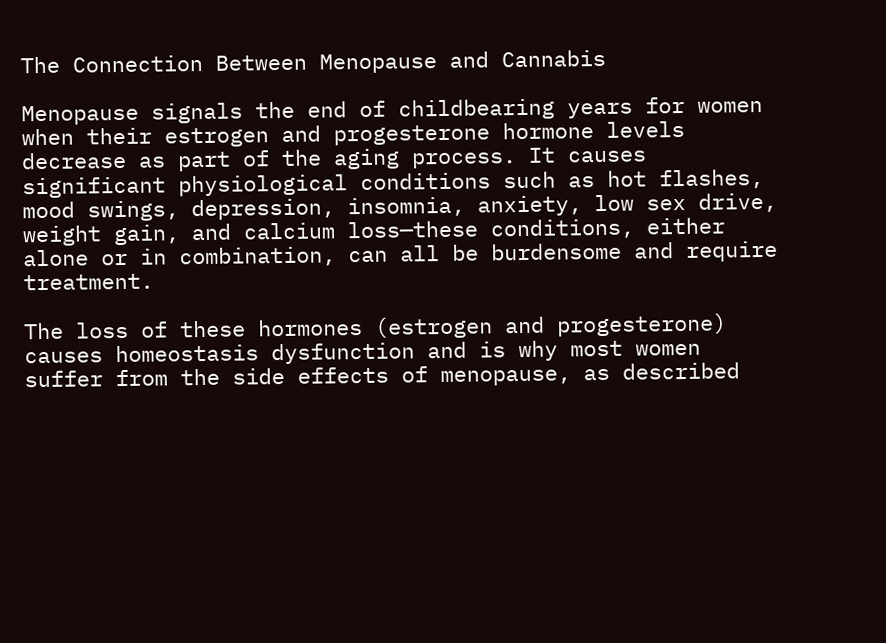The Connection Between Menopause and Cannabis

Menopause signals the end of childbearing years for women when their estrogen and progesterone hormone levels decrease as part of the aging process. It causes significant physiological conditions such as hot flashes, mood swings, depression, insomnia, anxiety, low sex drive, weight gain, and calcium loss—these conditions, either alone or in combination, can all be burdensome and require treatment.

The loss of these hormones (estrogen and progesterone) causes homeostasis dysfunction and is why most women suffer from the side effects of menopause, as described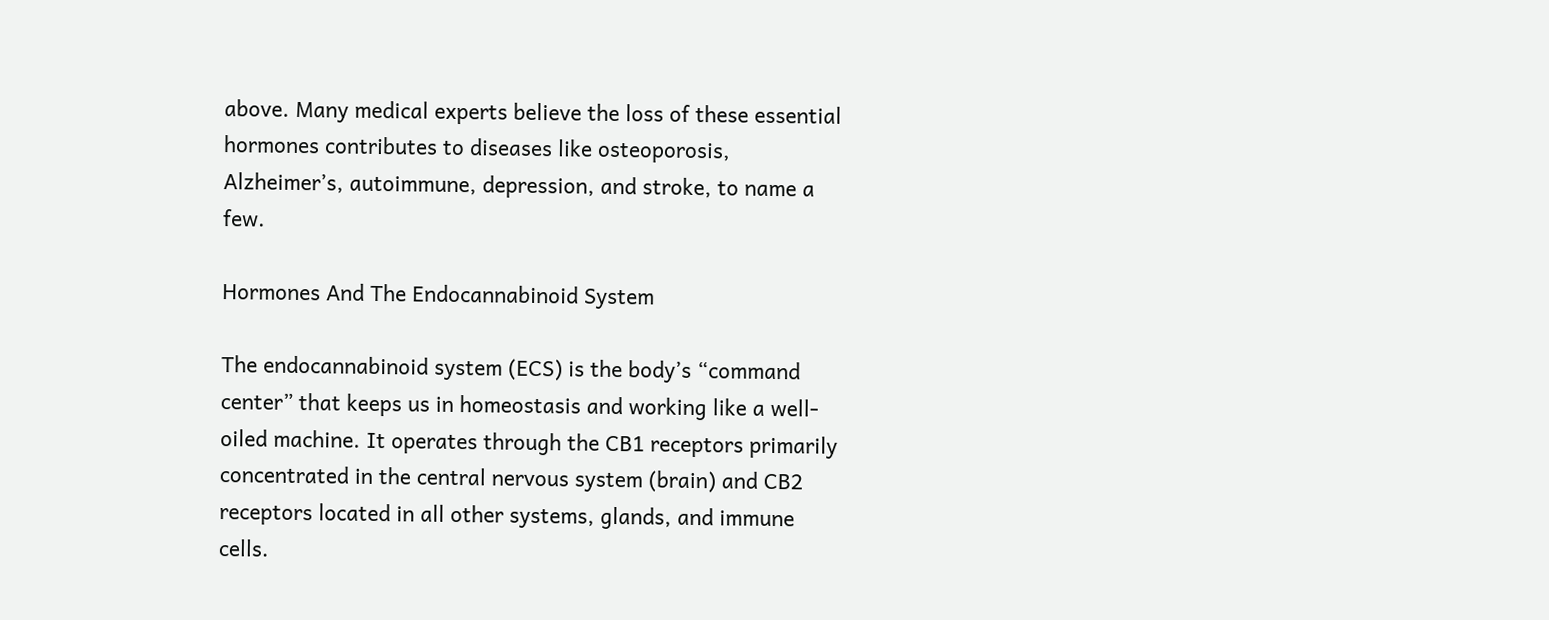above. Many medical experts believe the loss of these essential hormones contributes to diseases like osteoporosis, Alzheimer’s, autoimmune, depression, and stroke, to name a few.

Hormones And The Endocannabinoid System

The endocannabinoid system (ECS) is the body’s “command center” that keeps us in homeostasis and working like a well-oiled machine. It operates through the CB1 receptors primarily concentrated in the central nervous system (brain) and CB2 receptors located in all other systems, glands, and immune cells.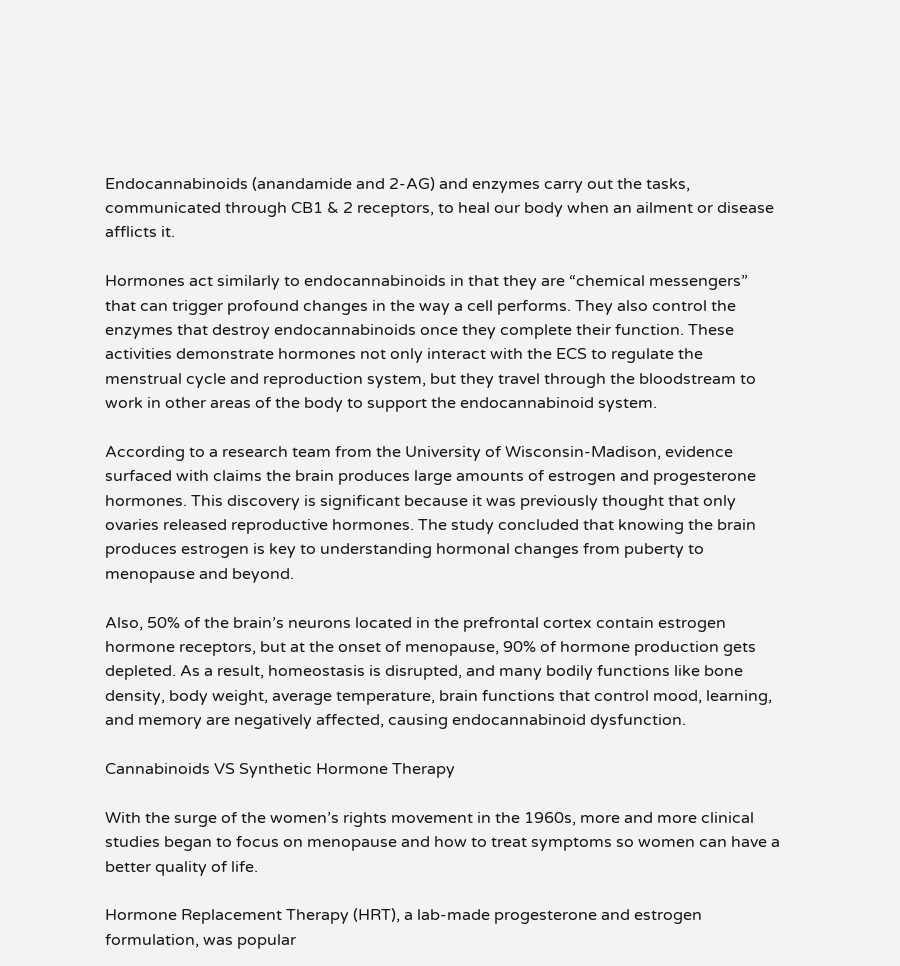Endocannabinoids (anandamide and 2-AG) and enzymes carry out the tasks, communicated through CB1 & 2 receptors, to heal our body when an ailment or disease afflicts it.

Hormones act similarly to endocannabinoids in that they are “chemical messengers” that can trigger profound changes in the way a cell performs. They also control the enzymes that destroy endocannabinoids once they complete their function. These activities demonstrate hormones not only interact with the ECS to regulate the menstrual cycle and reproduction system, but they travel through the bloodstream to work in other areas of the body to support the endocannabinoid system.

According to a research team from the University of Wisconsin-Madison, evidence surfaced with claims the brain produces large amounts of estrogen and progesterone hormones. This discovery is significant because it was previously thought that only ovaries released reproductive hormones. The study concluded that knowing the brain produces estrogen is key to understanding hormonal changes from puberty to menopause and beyond.

Also, 50% of the brain’s neurons located in the prefrontal cortex contain estrogen hormone receptors, but at the onset of menopause, 90% of hormone production gets depleted. As a result, homeostasis is disrupted, and many bodily functions like bone density, body weight, average temperature, brain functions that control mood, learning, and memory are negatively affected, causing endocannabinoid dysfunction.

Cannabinoids VS Synthetic Hormone Therapy

With the surge of the women’s rights movement in the 1960s, more and more clinical studies began to focus on menopause and how to treat symptoms so women can have a better quality of life.

Hormone Replacement Therapy (HRT), a lab-made progesterone and estrogen formulation, was popular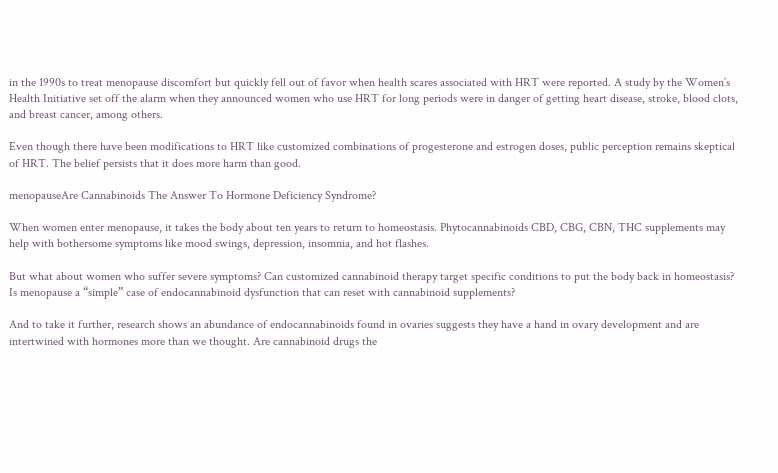in the 1990s to treat menopause discomfort but quickly fell out of favor when health scares associated with HRT were reported. A study by the Women’s Health Initiative set off the alarm when they announced women who use HRT for long periods were in danger of getting heart disease, stroke, blood clots, and breast cancer, among others.

Even though there have been modifications to HRT like customized combinations of progesterone and estrogen doses, public perception remains skeptical of HRT. The belief persists that it does more harm than good.

menopauseAre Cannabinoids The Answer To Hormone Deficiency Syndrome?

When women enter menopause, it takes the body about ten years to return to homeostasis. Phytocannabinoids CBD, CBG, CBN, THC supplements may help with bothersome symptoms like mood swings, depression, insomnia, and hot flashes.

But what about women who suffer severe symptoms? Can customized cannabinoid therapy target specific conditions to put the body back in homeostasis? Is menopause a “simple” case of endocannabinoid dysfunction that can reset with cannabinoid supplements?

And to take it further, research shows an abundance of endocannabinoids found in ovaries suggests they have a hand in ovary development and are intertwined with hormones more than we thought. Are cannabinoid drugs the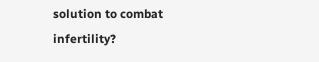solution to combat infertility?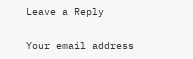Leave a Reply

Your email address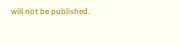will not be published.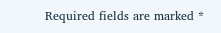Required fields are marked *